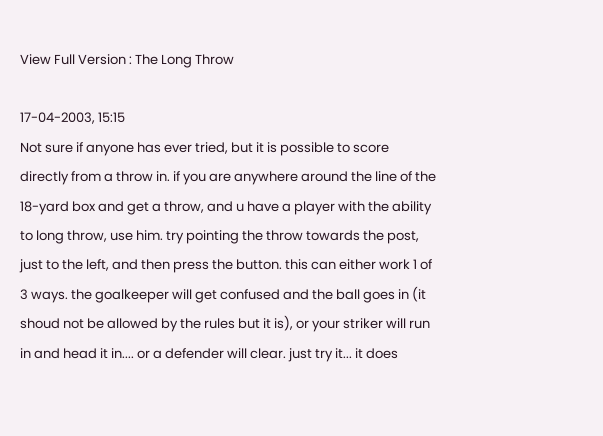View Full Version : The Long Throw

17-04-2003, 15:15
Not sure if anyone has ever tried, but it is possible to score directly from a throw in. if you are anywhere around the line of the 18-yard box and get a throw, and u have a player with the ability to long throw, use him. try pointing the throw towards the post, just to the left, and then press the button. this can either work 1 of 3 ways. the goalkeeper will get confused and the ball goes in (it shoud not be allowed by the rules but it is), or your striker will run in and head it in.... or a defender will clear. just try it... it does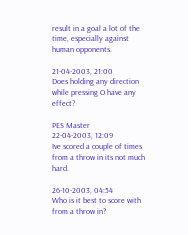result in a goal a lot of the time, especially against human opponents.

21-04-2003, 21:00
Does holding any direction while pressing O have any effect?

PES Master
22-04-2003, 12:09
Ive scored a couple of times from a throw in its not much hard.

26-10-2003, 04:54
Who is it best to score with from a throw in?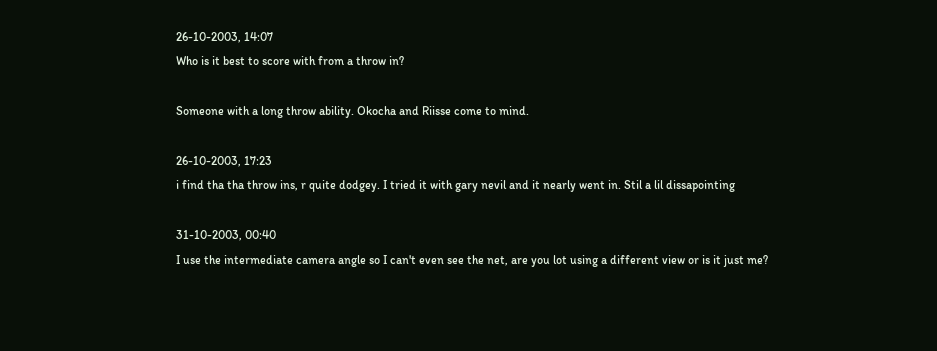26-10-2003, 14:07
Who is it best to score with from a throw in?

Someone with a long throw ability. Okocha and Riisse come to mind.

26-10-2003, 17:23
i find tha tha throw ins, r quite dodgey. I tried it with gary nevil and it nearly went in. Stil a lil dissapointing

31-10-2003, 00:40
I use the intermediate camera angle so I can't even see the net, are you lot using a different view or is it just me?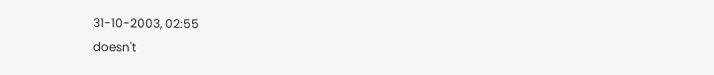31-10-2003, 02:55
doesn't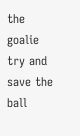the goalie try and save the ball